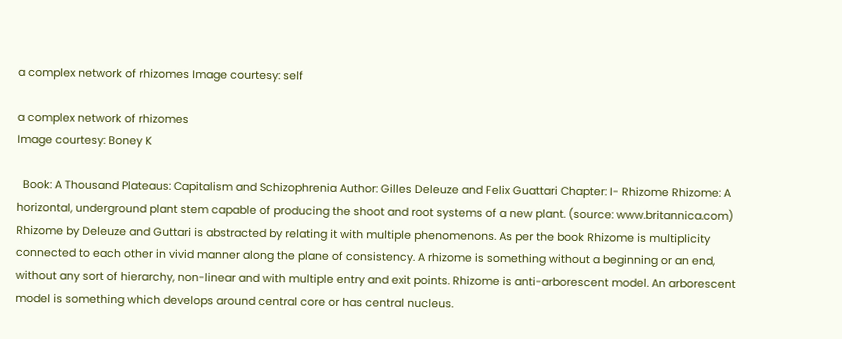a complex network of rhizomes Image courtesy: self

a complex network of rhizomes
Image courtesy: Boney K

  Book: A Thousand Plateaus: Capitalism and Schizophrenia Author: Gilles Deleuze and Felix Guattari Chapter: I- Rhizome Rhizome: A horizontal, underground plant stem capable of producing the shoot and root systems of a new plant. (source: www.britannica.com) Rhizome by Deleuze and Guttari is abstracted by relating it with multiple phenomenons. As per the book Rhizome is multiplicity connected to each other in vivid manner along the plane of consistency. A rhizome is something without a beginning or an end, without any sort of hierarchy, non-linear and with multiple entry and exit points. Rhizome is anti-arborescent model. An arborescent model is something which develops around central core or has central nucleus.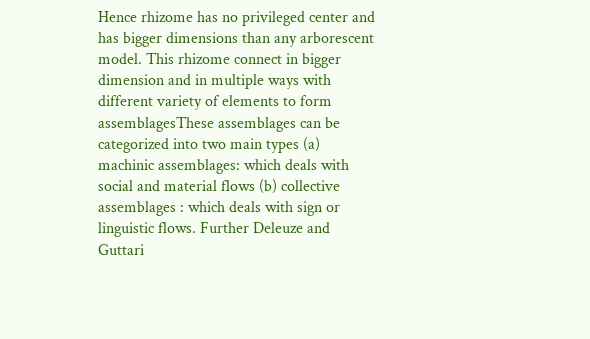Hence rhizome has no privileged center and has bigger dimensions than any arborescent model. This rhizome connect in bigger dimension and in multiple ways with different variety of elements to form assemblagesThese assemblages can be categorized into two main types (a) machinic assemblages: which deals with social and material flows (b) collective assemblages : which deals with sign or linguistic flows. Further Deleuze and Guttari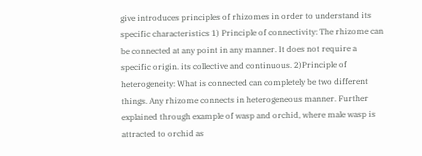give introduces principles of rhizomes in order to understand its specific characteristics 1) Principle of connectivity: The rhizome can be connected at any point in any manner. It does not require a specific origin. its collective and continuous. 2)Principle of heterogeneity: What is connected can completely be two different things. Any rhizome connects in heterogeneous manner. Further explained through example of wasp and orchid, where male wasp is attracted to orchid as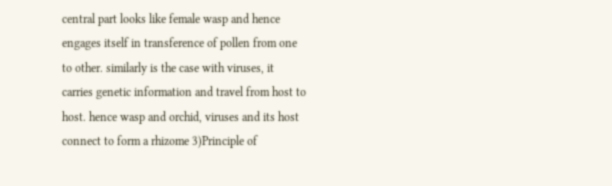central part looks like female wasp and hence engages itself in transference of pollen from one to other. similarly is the case with viruses, it carries genetic information and travel from host to host. hence wasp and orchid, viruses and its host connect to form a rhizome 3)Principle of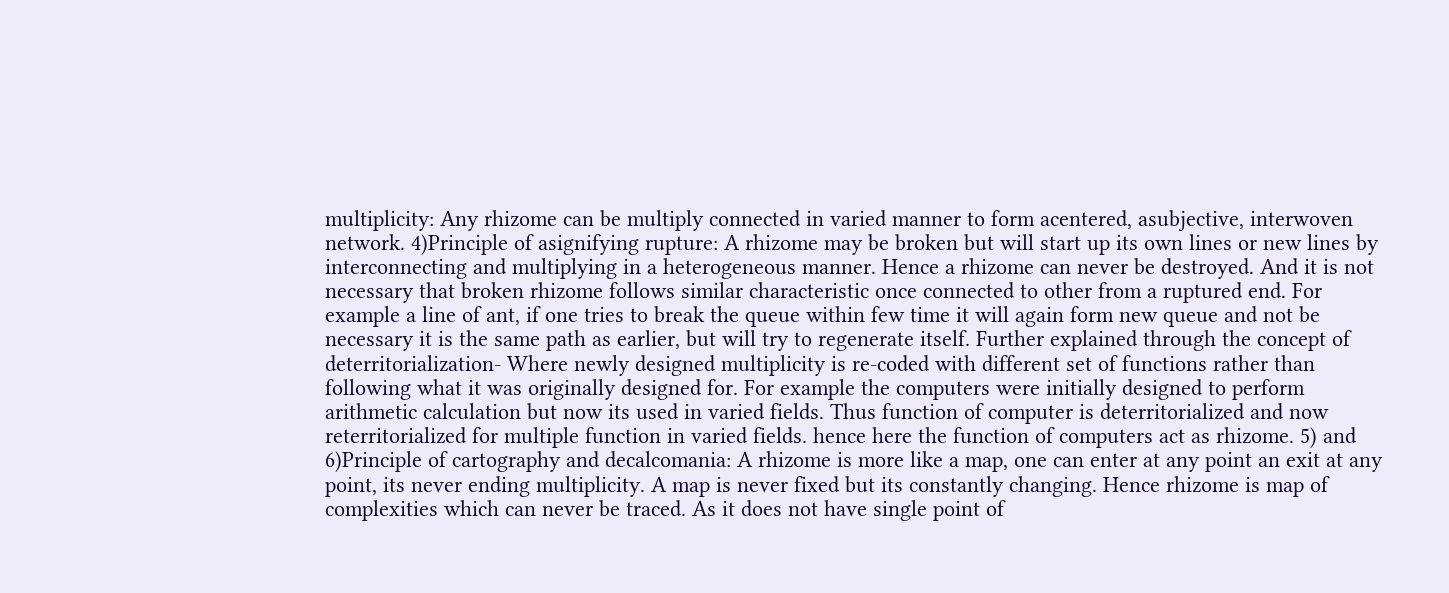multiplicity: Any rhizome can be multiply connected in varied manner to form acentered, asubjective, interwoven network. 4)Principle of asignifying rupture: A rhizome may be broken but will start up its own lines or new lines by interconnecting and multiplying in a heterogeneous manner. Hence a rhizome can never be destroyed. And it is not necessary that broken rhizome follows similar characteristic once connected to other from a ruptured end. For example a line of ant, if one tries to break the queue within few time it will again form new queue and not be necessary it is the same path as earlier, but will try to regenerate itself. Further explained through the concept of deterritorialization- Where newly designed multiplicity is re-coded with different set of functions rather than following what it was originally designed for. For example the computers were initially designed to perform arithmetic calculation but now its used in varied fields. Thus function of computer is deterritorialized and now reterritorialized for multiple function in varied fields. hence here the function of computers act as rhizome. 5) and 6)Principle of cartography and decalcomania: A rhizome is more like a map, one can enter at any point an exit at any point, its never ending multiplicity. A map is never fixed but its constantly changing. Hence rhizome is map of complexities which can never be traced. As it does not have single point of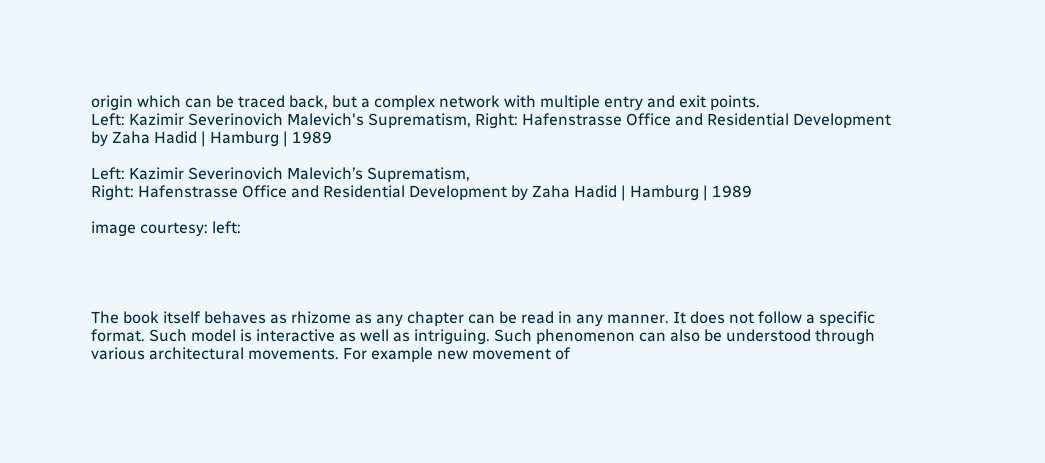origin which can be traced back, but a complex network with multiple entry and exit points.
Left: Kazimir Severinovich Malevich's Suprematism, Right: Hafenstrasse Office and Residential Development by Zaha Hadid | Hamburg | 1989

Left: Kazimir Severinovich Malevich’s Suprematism,
Right: Hafenstrasse Office and Residential Development by Zaha Hadid | Hamburg | 1989

image courtesy: left:




The book itself behaves as rhizome as any chapter can be read in any manner. It does not follow a specific format. Such model is interactive as well as intriguing. Such phenomenon can also be understood through various architectural movements. For example new movement of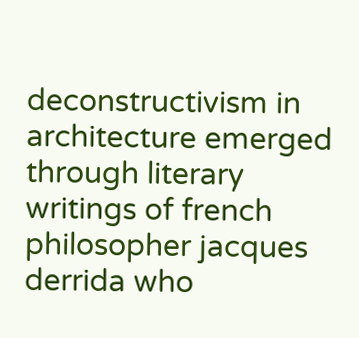deconstructivism in architecture emerged through literary writings of french philosopher jacques derrida who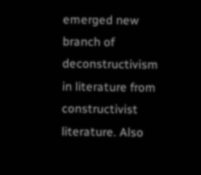emerged new branch of deconstructivism in literature from constructivist literature. Also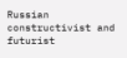Russian constructivist and futurist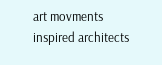art movments inspired architects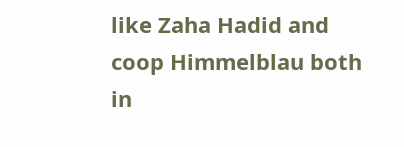like Zaha Hadid and coop Himmelblau both in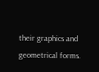their graphics and geometrical forms.